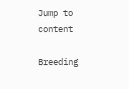Jump to content

Breeding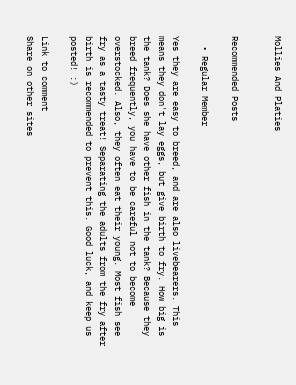Mollies And Platies


Recommended Posts

  • Regular Member

Yes they are easy to breed, and are also livebearers. This means they don't lay eggs, but give birth to fry. How big is the tank? Does she have other fish in the tank? Because they breed frequently, you have to be careful not to become overstocked. Also, they often eat their young. Most fish see fry as a tasty treat! Separating the adults from the fry after birth is recommended to prevent this. Good luck, and keep us posted! :)

Link to comment
Share on other sites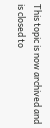This topic is now archived and is closed to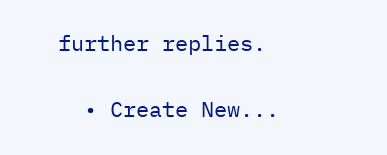further replies.

  • Create New...